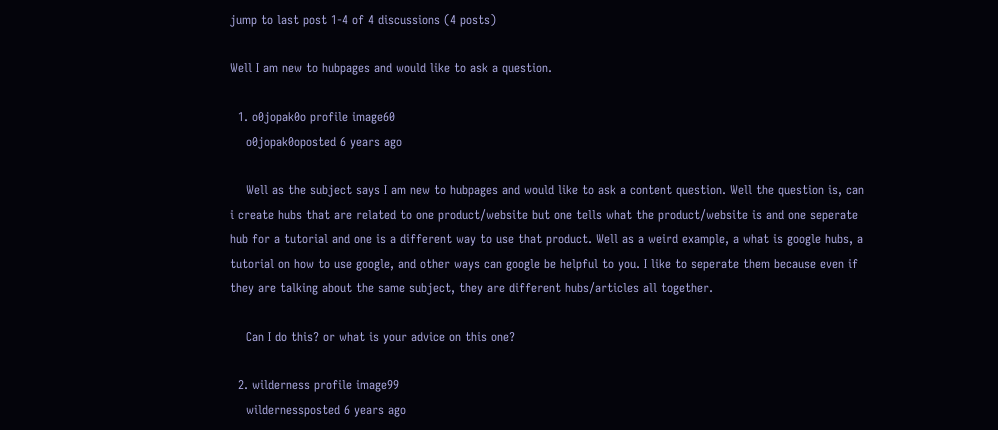jump to last post 1-4 of 4 discussions (4 posts)

Well I am new to hubpages and would like to ask a question.

  1. o0jopak0o profile image60
    o0jopak0oposted 6 years ago

    Well as the subject says I am new to hubpages and would like to ask a content question. Well the question is, can i create hubs that are related to one product/website but one tells what the product/website is and one seperate hub for a tutorial and one is a different way to use that product. Well as a weird example, a what is google hubs, a tutorial on how to use google, and other ways can google be helpful to you. I like to seperate them because even if they are talking about the same subject, they are different hubs/articles all together.

    Can I do this? or what is your advice on this one?

  2. wilderness profile image99
    wildernessposted 6 years ago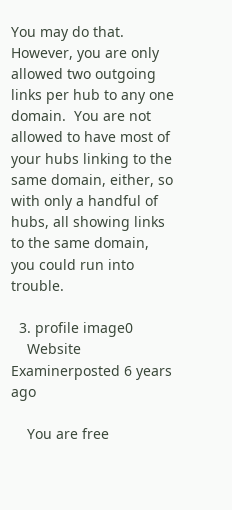You may do that.  However, you are only allowed two outgoing links per hub to any one domain.  You are not allowed to have most of your hubs linking to the same domain, either, so with only a handful of hubs, all showing links to the same domain, you could run into trouble.

  3. profile image0
    Website Examinerposted 6 years ago

    You are free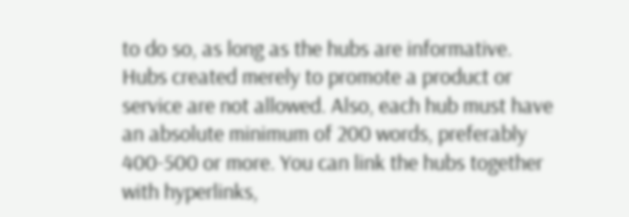to do so, as long as the hubs are informative. Hubs created merely to promote a product or service are not allowed. Also, each hub must have an absolute minimum of 200 words, preferably 400-500 or more. You can link the hubs together with hyperlinks,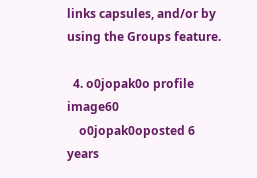links capsules, and/or by using the Groups feature.

  4. o0jopak0o profile image60
    o0jopak0oposted 6 years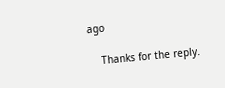ago

    Thanks for the reply.